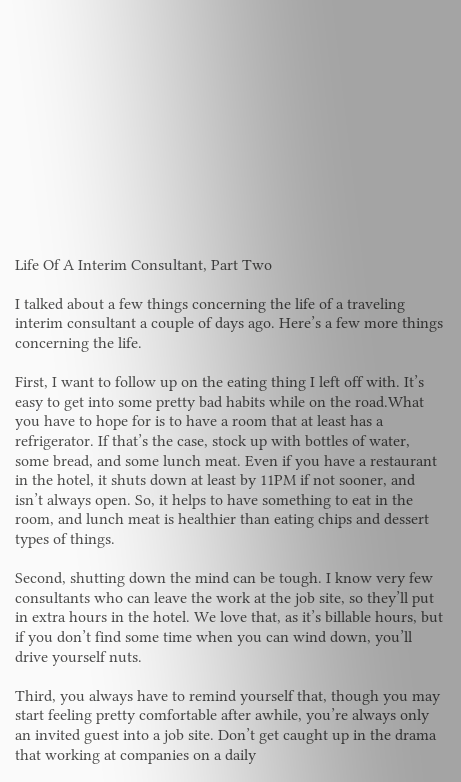Life Of A Interim Consultant, Part Two

I talked about a few things concerning the life of a traveling interim consultant a couple of days ago. Here’s a few more things concerning the life.

First, I want to follow up on the eating thing I left off with. It’s easy to get into some pretty bad habits while on the road.What you have to hope for is to have a room that at least has a refrigerator. If that’s the case, stock up with bottles of water, some bread, and some lunch meat. Even if you have a restaurant in the hotel, it shuts down at least by 11PM if not sooner, and isn’t always open. So, it helps to have something to eat in the room, and lunch meat is healthier than eating chips and dessert types of things.

Second, shutting down the mind can be tough. I know very few consultants who can leave the work at the job site, so they’ll put in extra hours in the hotel. We love that, as it’s billable hours, but if you don’t find some time when you can wind down, you’ll drive yourself nuts.

Third, you always have to remind yourself that, though you may start feeling pretty comfortable after awhile, you’re always only an invited guest into a job site. Don’t get caught up in the drama that working at companies on a daily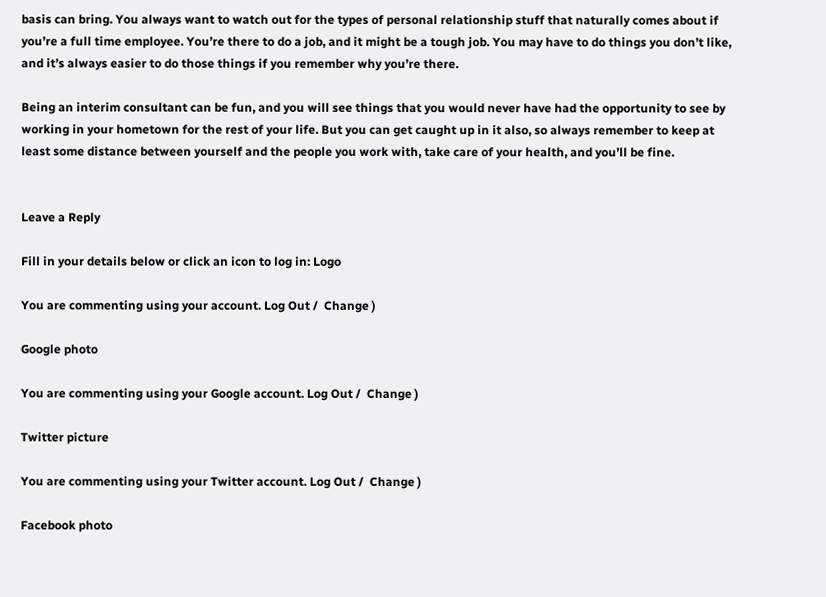basis can bring. You always want to watch out for the types of personal relationship stuff that naturally comes about if you’re a full time employee. You’re there to do a job, and it might be a tough job. You may have to do things you don’t like, and it’s always easier to do those things if you remember why you’re there.

Being an interim consultant can be fun, and you will see things that you would never have had the opportunity to see by working in your hometown for the rest of your life. But you can get caught up in it also, so always remember to keep at least some distance between yourself and the people you work with, take care of your health, and you’ll be fine.


Leave a Reply

Fill in your details below or click an icon to log in: Logo

You are commenting using your account. Log Out /  Change )

Google photo

You are commenting using your Google account. Log Out /  Change )

Twitter picture

You are commenting using your Twitter account. Log Out /  Change )

Facebook photo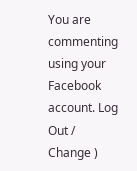You are commenting using your Facebook account. Log Out /  Change )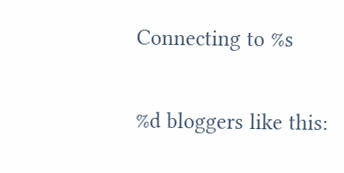Connecting to %s

%d bloggers like this: